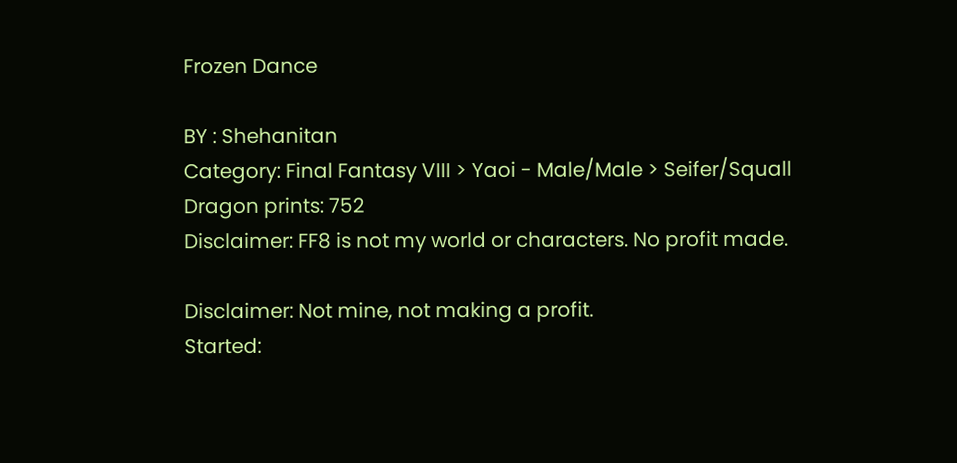Frozen Dance

BY : Shehanitan
Category: Final Fantasy VIII > Yaoi - Male/Male > Seifer/Squall
Dragon prints: 752
Disclaimer: FF8 is not my world or characters. No profit made.

Disclaimer: Not mine, not making a profit.
Started: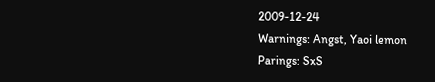2009-12-24
Warnings: Angst, Yaoi lemon
Parings: SxS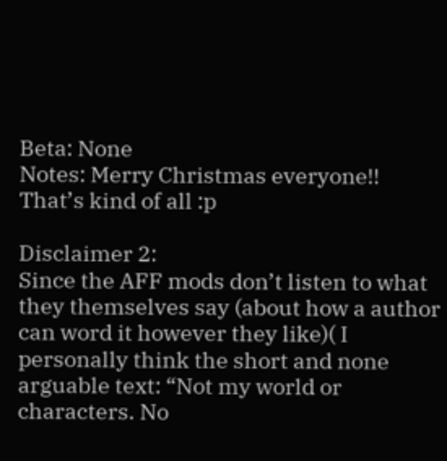Beta: None
Notes: Merry Christmas everyone!! That’s kind of all :p

Disclaimer 2:
Since the AFF mods don’t listen to what they themselves say (about how a author can word it however they like)( I personally think the short and none arguable text: “Not my world or characters. No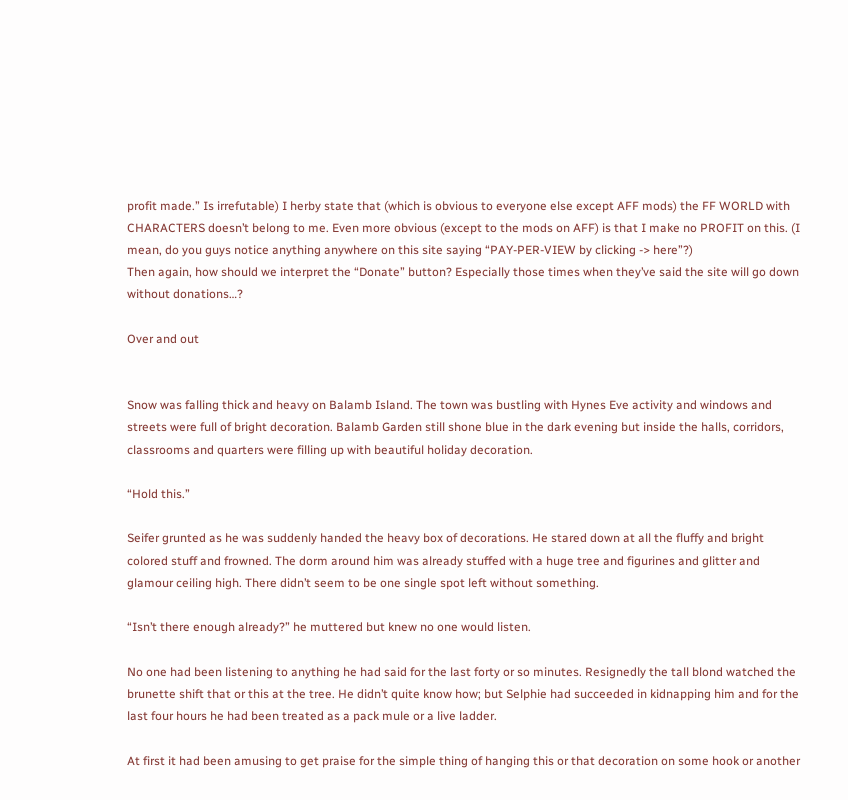profit made.” Is irrefutable) I herby state that (which is obvious to everyone else except AFF mods) the FF WORLD with CHARACTERS doesn’t belong to me. Even more obvious (except to the mods on AFF) is that I make no PROFIT on this. (I mean, do you guys notice anything anywhere on this site saying “PAY-PER-VIEW by clicking -> here”?)
Then again, how should we interpret the “Donate” button? Especially those times when they’ve said the site will go down without donations…?

Over and out


Snow was falling thick and heavy on Balamb Island. The town was bustling with Hynes Eve activity and windows and streets were full of bright decoration. Balamb Garden still shone blue in the dark evening but inside the halls, corridors, classrooms and quarters were filling up with beautiful holiday decoration.

“Hold this.”

Seifer grunted as he was suddenly handed the heavy box of decorations. He stared down at all the fluffy and bright colored stuff and frowned. The dorm around him was already stuffed with a huge tree and figurines and glitter and glamour ceiling high. There didn’t seem to be one single spot left without something.

“Isn’t there enough already?” he muttered but knew no one would listen.

No one had been listening to anything he had said for the last forty or so minutes. Resignedly the tall blond watched the brunette shift that or this at the tree. He didn’t quite know how; but Selphie had succeeded in kidnapping him and for the last four hours he had been treated as a pack mule or a live ladder.

At first it had been amusing to get praise for the simple thing of hanging this or that decoration on some hook or another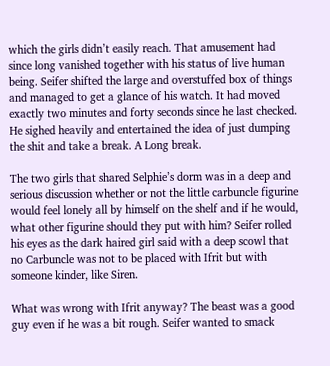which the girls didn’t easily reach. That amusement had since long vanished together with his status of live human being. Seifer shifted the large and overstuffed box of things and managed to get a glance of his watch. It had moved exactly two minutes and forty seconds since he last checked. He sighed heavily and entertained the idea of just dumping the shit and take a break. A Long break.

The two girls that shared Selphie’s dorm was in a deep and serious discussion whether or not the little carbuncle figurine would feel lonely all by himself on the shelf and if he would, what other figurine should they put with him? Seifer rolled his eyes as the dark haired girl said with a deep scowl that no Carbuncle was not to be placed with Ifrit but with someone kinder, like Siren.

What was wrong with Ifrit anyway? The beast was a good guy even if he was a bit rough. Seifer wanted to smack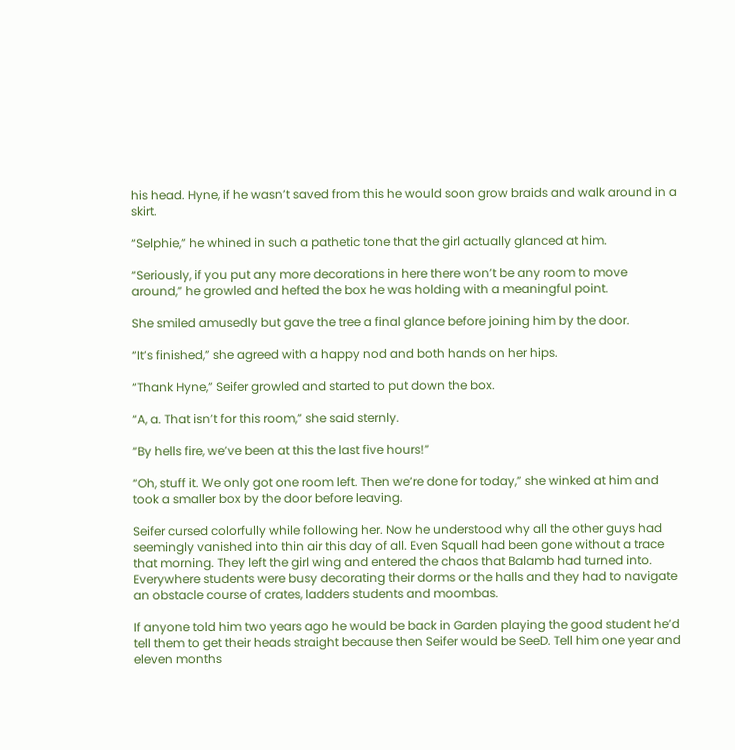his head. Hyne, if he wasn’t saved from this he would soon grow braids and walk around in a skirt.

“Selphie,” he whined in such a pathetic tone that the girl actually glanced at him.

“Seriously, if you put any more decorations in here there won’t be any room to move around,” he growled and hefted the box he was holding with a meaningful point.

She smiled amusedly but gave the tree a final glance before joining him by the door.

“It’s finished,” she agreed with a happy nod and both hands on her hips.

“Thank Hyne,” Seifer growled and started to put down the box.

“A, a. That isn’t for this room,” she said sternly.

“By hells fire, we’ve been at this the last five hours!”

“Oh, stuff it. We only got one room left. Then we’re done for today,” she winked at him and took a smaller box by the door before leaving.

Seifer cursed colorfully while following her. Now he understood why all the other guys had seemingly vanished into thin air this day of all. Even Squall had been gone without a trace that morning. They left the girl wing and entered the chaos that Balamb had turned into. Everywhere students were busy decorating their dorms or the halls and they had to navigate an obstacle course of crates, ladders students and moombas.

If anyone told him two years ago he would be back in Garden playing the good student he’d tell them to get their heads straight because then Seifer would be SeeD. Tell him one year and eleven months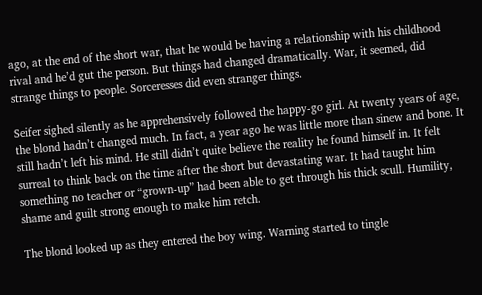ago, at the end of the short war, that he would be having a relationship with his childhood rival and he’d gut the person. But things had changed dramatically. War, it seemed, did strange things to people. Sorceresses did even stranger things.

Seifer sighed silently as he apprehensively followed the happy-go girl. At twenty years of age, the blond hadn’t changed much. In fact, a year ago he was little more than sinew and bone. It still hadn’t left his mind. He still didn’t quite believe the reality he found himself in. It felt surreal to think back on the time after the short but devastating war. It had taught him something no teacher or “grown-up” had been able to get through his thick scull. Humility, shame and guilt strong enough to make him retch.

The blond looked up as they entered the boy wing. Warning started to tingle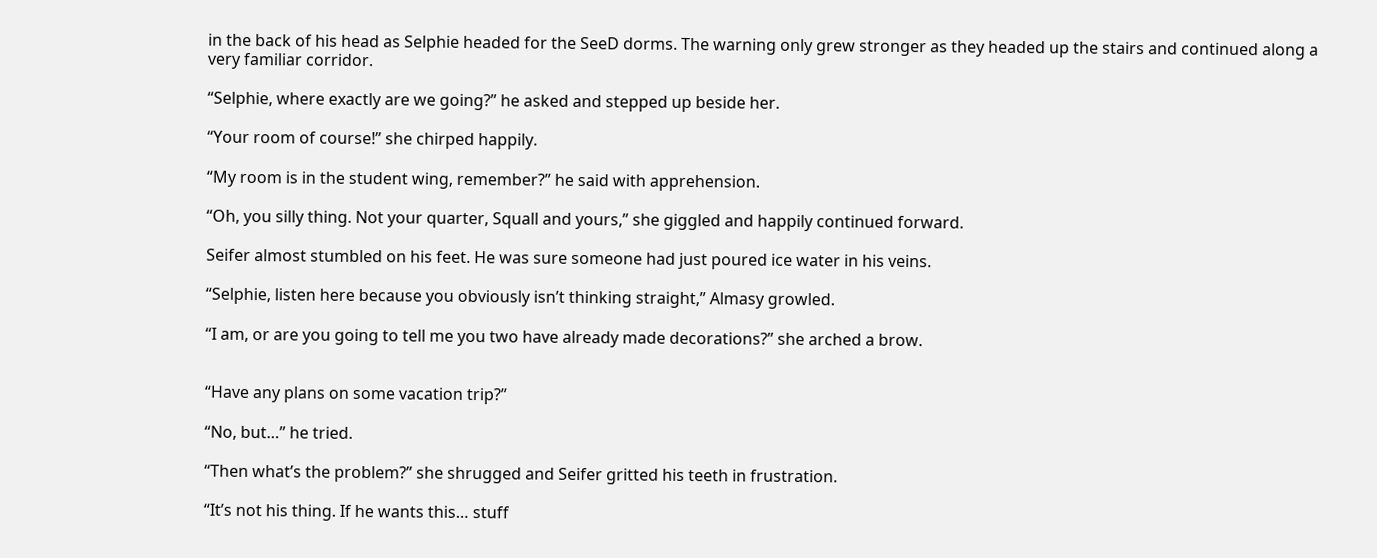in the back of his head as Selphie headed for the SeeD dorms. The warning only grew stronger as they headed up the stairs and continued along a very familiar corridor.

“Selphie, where exactly are we going?” he asked and stepped up beside her.

“Your room of course!” she chirped happily.

“My room is in the student wing, remember?” he said with apprehension.

“Oh, you silly thing. Not your quarter, Squall and yours,” she giggled and happily continued forward.

Seifer almost stumbled on his feet. He was sure someone had just poured ice water in his veins.

“Selphie, listen here because you obviously isn’t thinking straight,” Almasy growled.

“I am, or are you going to tell me you two have already made decorations?” she arched a brow.


“Have any plans on some vacation trip?”

“No, but…” he tried.

“Then what’s the problem?” she shrugged and Seifer gritted his teeth in frustration.

“It’s not his thing. If he wants this… stuff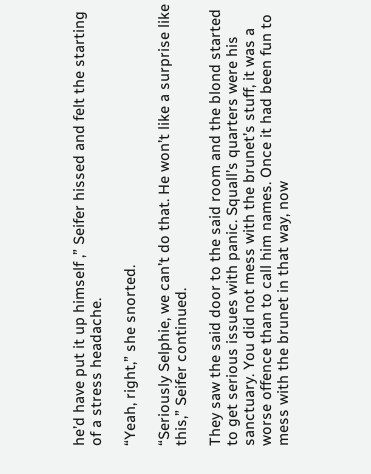he’d have put it up himself ,” Seifer hissed and felt the starting of a stress headache.

“Yeah, right,” she snorted.

“Seriously Selphie, we can’t do that. He won’t like a surprise like this,” Seifer continued.

They saw the said door to the said room and the blond started to get serious issues with panic. Squall’s quarters were his sanctuary. You did not mess with the brunet’s stuff, it was a worse offence than to call him names. Once it had been fun to mess with the brunet in that way, now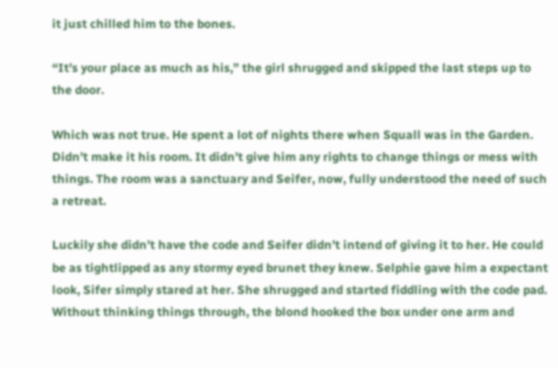it just chilled him to the bones.

“It’s your place as much as his,” the girl shrugged and skipped the last steps up to the door.

Which was not true. He spent a lot of nights there when Squall was in the Garden. Didn’t make it his room. It didn’t give him any rights to change things or mess with things. The room was a sanctuary and Seifer, now, fully understood the need of such a retreat.

Luckily she didn’t have the code and Seifer didn’t intend of giving it to her. He could be as tightlipped as any stormy eyed brunet they knew. Selphie gave him a expectant look, Sifer simply stared at her. She shrugged and started fiddling with the code pad. Without thinking things through, the blond hooked the box under one arm and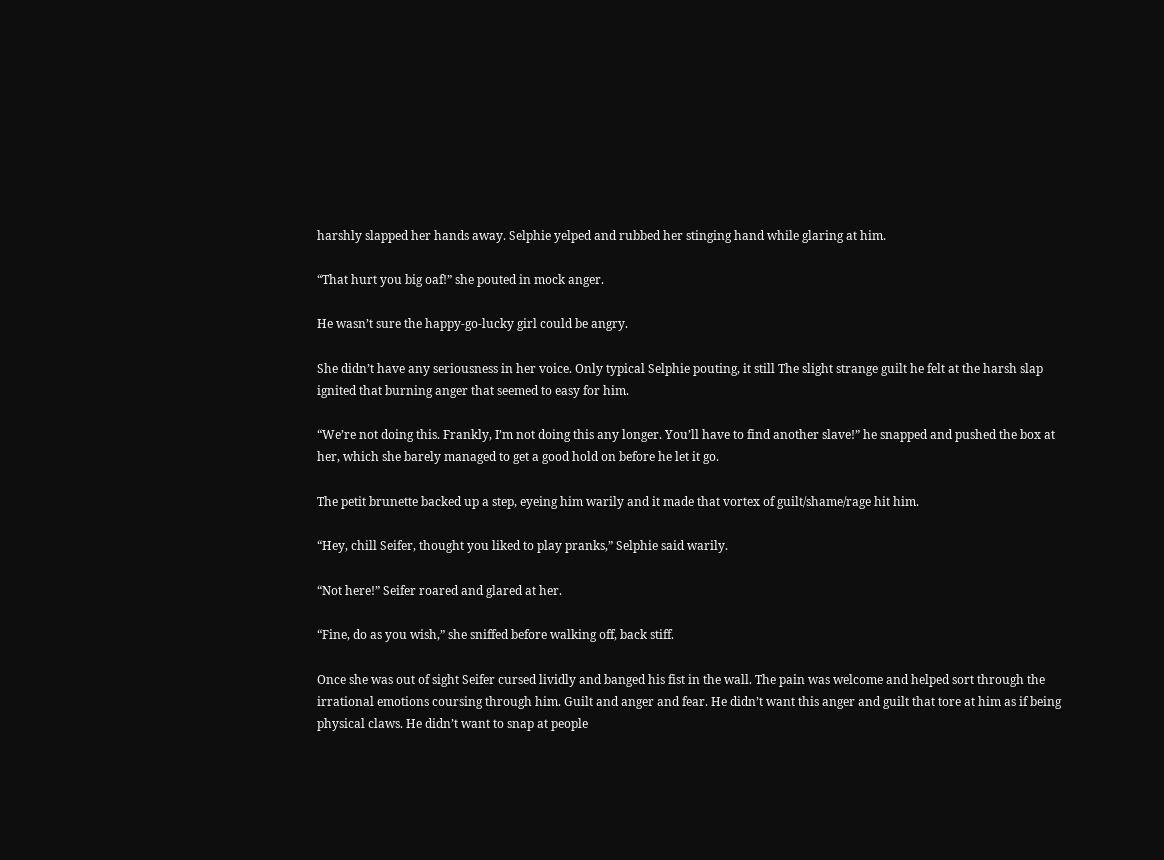harshly slapped her hands away. Selphie yelped and rubbed her stinging hand while glaring at him.

“That hurt you big oaf!” she pouted in mock anger.

He wasn’t sure the happy-go-lucky girl could be angry.

She didn’t have any seriousness in her voice. Only typical Selphie pouting, it still The slight strange guilt he felt at the harsh slap ignited that burning anger that seemed to easy for him.

“We’re not doing this. Frankly, I’m not doing this any longer. You’ll have to find another slave!” he snapped and pushed the box at her, which she barely managed to get a good hold on before he let it go.

The petit brunette backed up a step, eyeing him warily and it made that vortex of guilt/shame/rage hit him.

“Hey, chill Seifer, thought you liked to play pranks,” Selphie said warily.

“Not here!” Seifer roared and glared at her.

“Fine, do as you wish,” she sniffed before walking off, back stiff.

Once she was out of sight Seifer cursed lividly and banged his fist in the wall. The pain was welcome and helped sort through the irrational emotions coursing through him. Guilt and anger and fear. He didn’t want this anger and guilt that tore at him as if being physical claws. He didn’t want to snap at people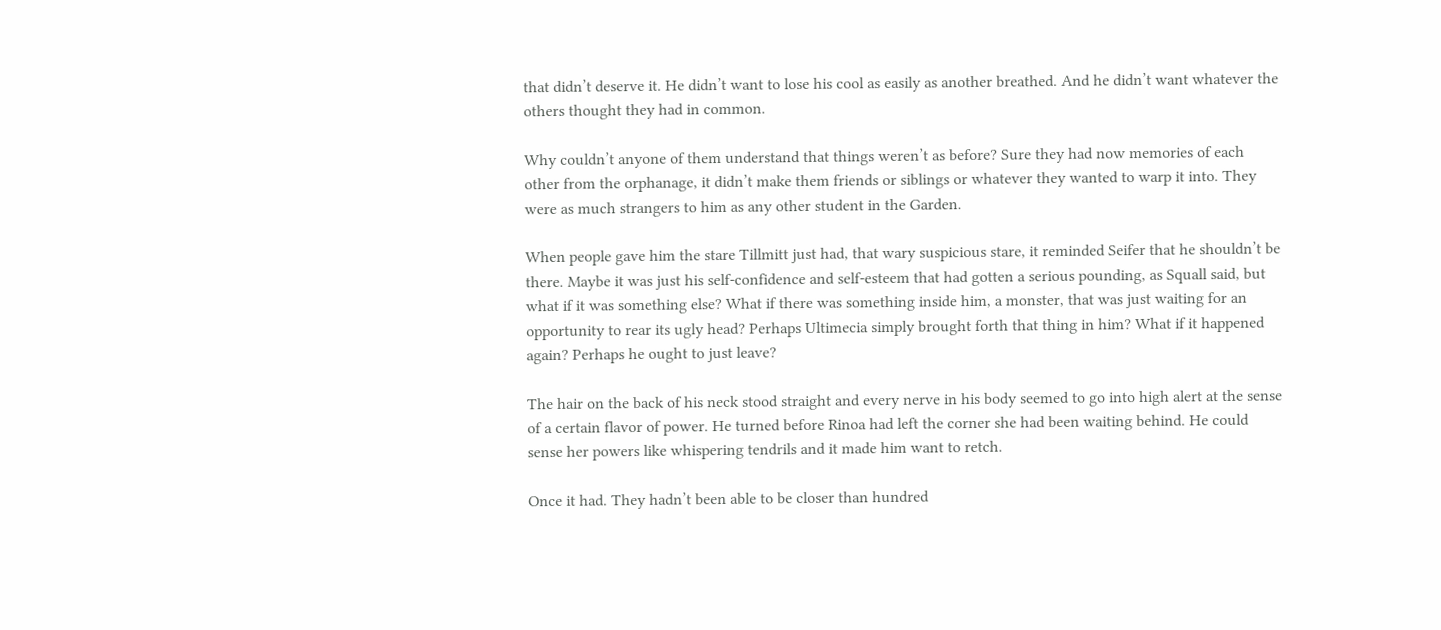that didn’t deserve it. He didn’t want to lose his cool as easily as another breathed. And he didn’t want whatever the others thought they had in common.

Why couldn’t anyone of them understand that things weren’t as before? Sure they had now memories of each other from the orphanage, it didn’t make them friends or siblings or whatever they wanted to warp it into. They were as much strangers to him as any other student in the Garden.

When people gave him the stare Tillmitt just had, that wary suspicious stare, it reminded Seifer that he shouldn’t be there. Maybe it was just his self-confidence and self-esteem that had gotten a serious pounding, as Squall said, but what if it was something else? What if there was something inside him, a monster, that was just waiting for an opportunity to rear its ugly head? Perhaps Ultimecia simply brought forth that thing in him? What if it happened again? Perhaps he ought to just leave?

The hair on the back of his neck stood straight and every nerve in his body seemed to go into high alert at the sense of a certain flavor of power. He turned before Rinoa had left the corner she had been waiting behind. He could sense her powers like whispering tendrils and it made him want to retch.

Once it had. They hadn’t been able to be closer than hundred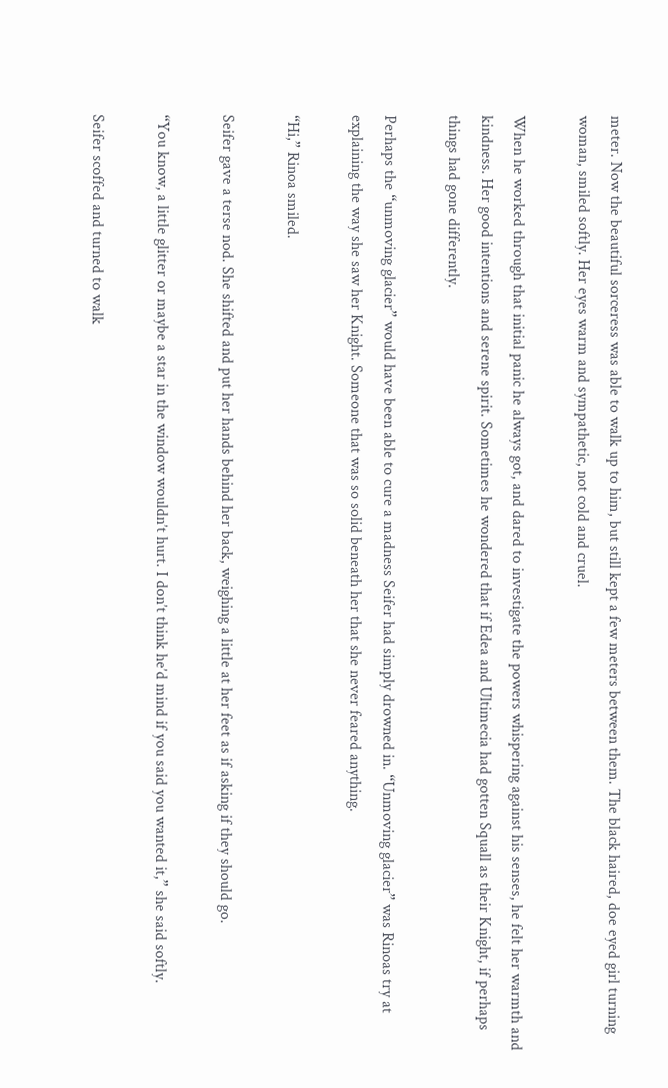meter. Now the beautiful sorceress was able to walk up to him, but still kept a few meters between them. The black haired, doe eyed girl turning woman, smiled softly. Her eyes warm and sympathetic, not cold and cruel.

When he worked through that initial panic he always got, and dared to investigate the powers whispering against his senses, he felt her warmth and kindness. Her good intentions and serene spirit. Sometimes he wondered that if Edea and Ultimecia had gotten Squall as their Knight, if perhaps things had gone differently.

Perhaps the “unmoving glacier” would have been able to cure a madness Seifer had simply drowned in. “Unmoving glacier” was Rinoas try at explaining the way she saw her Knight. Someone that was so solid beneath her that she never feared anything.

“Hi,” Rinoa smiled.

Seifer gave a terse nod. She shifted and put her hands behind her back, weighing a little at her feet as if asking if they should go.

“You know, a little glitter or maybe a star in the window wouldn’t hurt. I don’t think he’d mind if you said you wanted it,” she said softly.

Seifer scoffed and turned to walk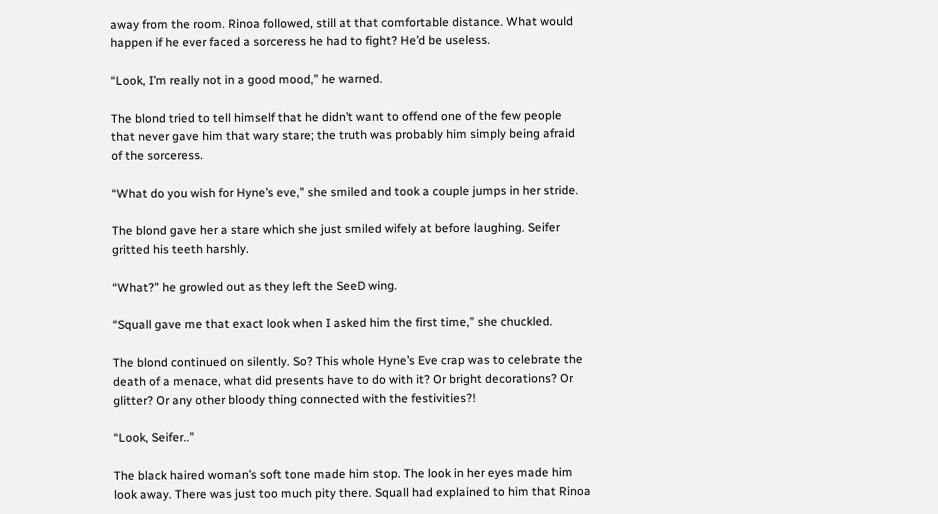away from the room. Rinoa followed, still at that comfortable distance. What would happen if he ever faced a sorceress he had to fight? He’d be useless.

“Look, I’m really not in a good mood,” he warned.

The blond tried to tell himself that he didn’t want to offend one of the few people that never gave him that wary stare; the truth was probably him simply being afraid of the sorceress.

“What do you wish for Hyne’s eve,” she smiled and took a couple jumps in her stride.

The blond gave her a stare which she just smiled wifely at before laughing. Seifer gritted his teeth harshly.

“What?” he growled out as they left the SeeD wing.

“Squall gave me that exact look when I asked him the first time,” she chuckled.

The blond continued on silently. So? This whole Hyne’s Eve crap was to celebrate the death of a menace, what did presents have to do with it? Or bright decorations? Or glitter? Or any other bloody thing connected with the festivities?!

“Look, Seifer..”

The black haired woman’s soft tone made him stop. The look in her eyes made him look away. There was just too much pity there. Squall had explained to him that Rinoa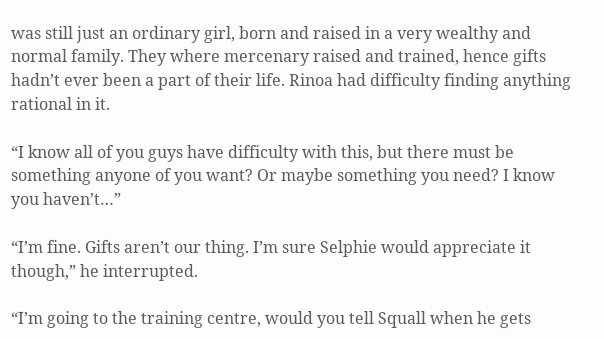was still just an ordinary girl, born and raised in a very wealthy and normal family. They where mercenary raised and trained, hence gifts hadn’t ever been a part of their life. Rinoa had difficulty finding anything rational in it.

“I know all of you guys have difficulty with this, but there must be something anyone of you want? Or maybe something you need? I know you haven’t…”

“I’m fine. Gifts aren’t our thing. I’m sure Selphie would appreciate it though,” he interrupted.

“I’m going to the training centre, would you tell Squall when he gets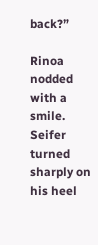back?”

Rinoa nodded with a smile. Seifer turned sharply on his heel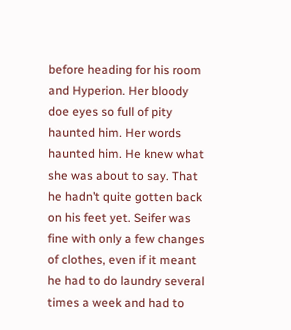before heading for his room and Hyperion. Her bloody doe eyes so full of pity haunted him. Her words haunted him. He knew what she was about to say. That he hadn’t quite gotten back on his feet yet. Seifer was fine with only a few changes of clothes, even if it meant he had to do laundry several times a week and had to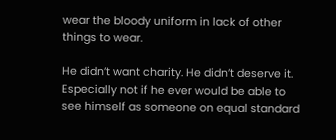wear the bloody uniform in lack of other things to wear.

He didn’t want charity. He didn’t deserve it. Especially not if he ever would be able to see himself as someone on equal standard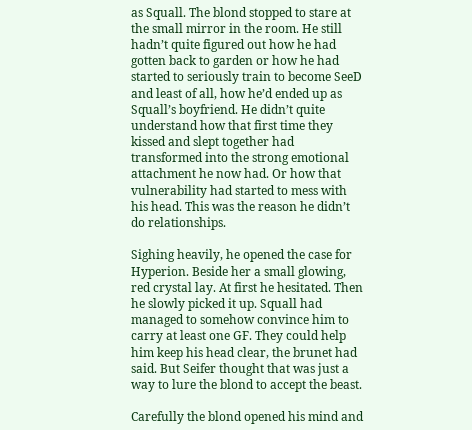as Squall. The blond stopped to stare at the small mirror in the room. He still hadn’t quite figured out how he had gotten back to garden or how he had started to seriously train to become SeeD and least of all, how he’d ended up as Squall’s boyfriend. He didn’t quite understand how that first time they kissed and slept together had transformed into the strong emotional attachment he now had. Or how that vulnerability had started to mess with his head. This was the reason he didn’t do relationships.

Sighing heavily, he opened the case for Hyperion. Beside her a small glowing, red crystal lay. At first he hesitated. Then he slowly picked it up. Squall had managed to somehow convince him to carry at least one GF. They could help him keep his head clear, the brunet had said. But Seifer thought that was just a way to lure the blond to accept the beast.

Carefully the blond opened his mind and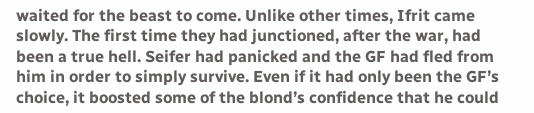waited for the beast to come. Unlike other times, Ifrit came slowly. The first time they had junctioned, after the war, had been a true hell. Seifer had panicked and the GF had fled from him in order to simply survive. Even if it had only been the GF’s choice, it boosted some of the blond’s confidence that he could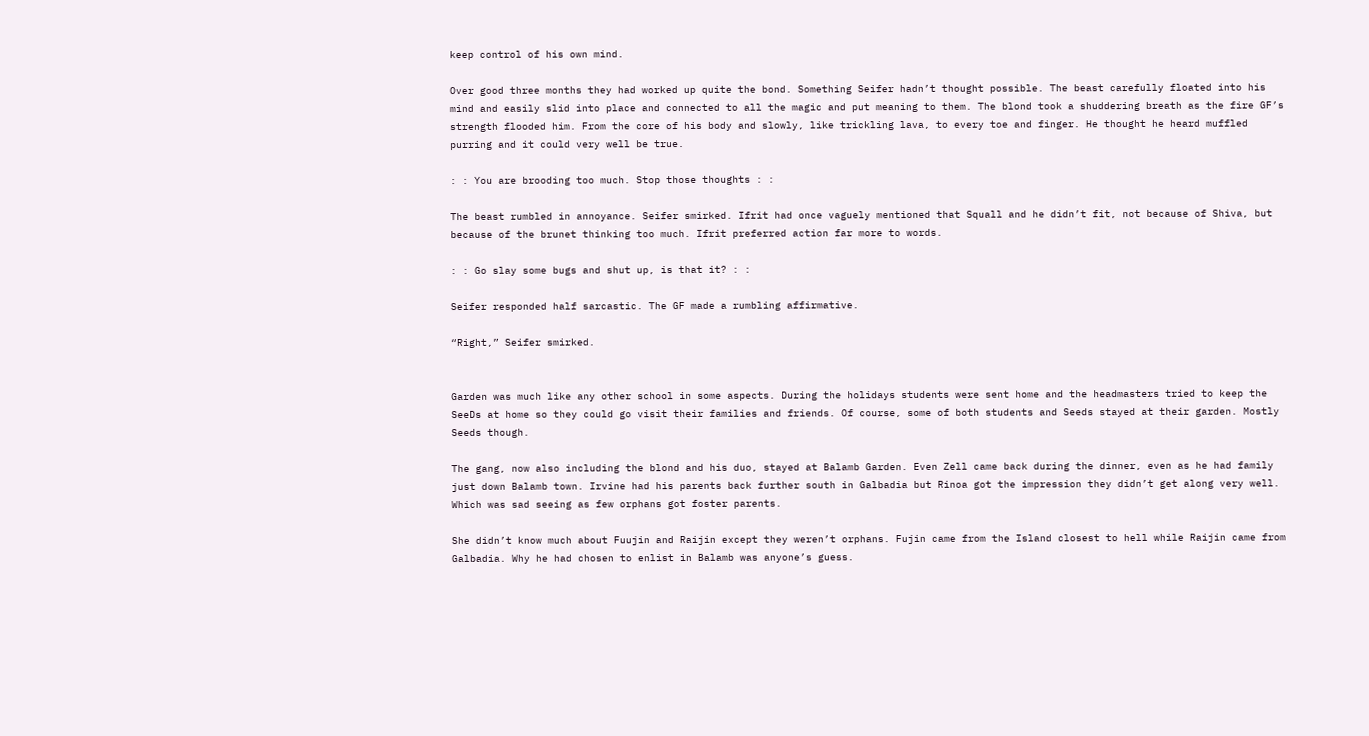keep control of his own mind.

Over good three months they had worked up quite the bond. Something Seifer hadn’t thought possible. The beast carefully floated into his mind and easily slid into place and connected to all the magic and put meaning to them. The blond took a shuddering breath as the fire GF’s strength flooded him. From the core of his body and slowly, like trickling lava, to every toe and finger. He thought he heard muffled purring and it could very well be true.

: : You are brooding too much. Stop those thoughts : :

The beast rumbled in annoyance. Seifer smirked. Ifrit had once vaguely mentioned that Squall and he didn’t fit, not because of Shiva, but because of the brunet thinking too much. Ifrit preferred action far more to words.

: : Go slay some bugs and shut up, is that it? : :

Seifer responded half sarcastic. The GF made a rumbling affirmative.

“Right,” Seifer smirked.


Garden was much like any other school in some aspects. During the holidays students were sent home and the headmasters tried to keep the SeeDs at home so they could go visit their families and friends. Of course, some of both students and Seeds stayed at their garden. Mostly Seeds though.

The gang, now also including the blond and his duo, stayed at Balamb Garden. Even Zell came back during the dinner, even as he had family just down Balamb town. Irvine had his parents back further south in Galbadia but Rinoa got the impression they didn’t get along very well. Which was sad seeing as few orphans got foster parents.

She didn’t know much about Fuujin and Raijin except they weren’t orphans. Fujin came from the Island closest to hell while Raijin came from Galbadia. Why he had chosen to enlist in Balamb was anyone’s guess.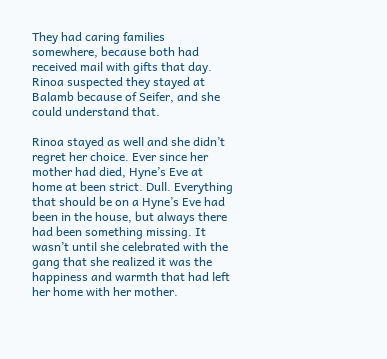They had caring families somewhere, because both had received mail with gifts that day. Rinoa suspected they stayed at Balamb because of Seifer, and she could understand that.

Rinoa stayed as well and she didn’t regret her choice. Ever since her mother had died, Hyne’s Eve at home at been strict. Dull. Everything that should be on a Hyne’s Eve had been in the house, but always there had been something missing. It wasn’t until she celebrated with the gang that she realized it was the happiness and warmth that had left her home with her mother.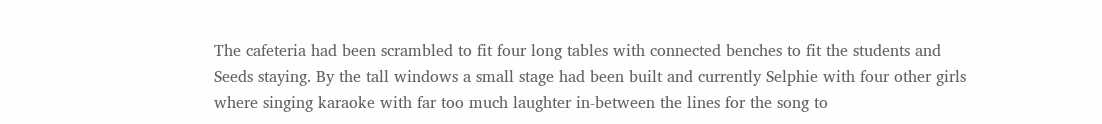The cafeteria had been scrambled to fit four long tables with connected benches to fit the students and Seeds staying. By the tall windows a small stage had been built and currently Selphie with four other girls where singing karaoke with far too much laughter in-between the lines for the song to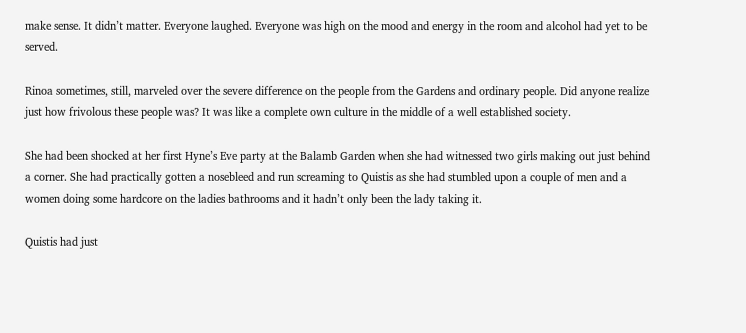make sense. It didn’t matter. Everyone laughed. Everyone was high on the mood and energy in the room and alcohol had yet to be served.

Rinoa sometimes, still, marveled over the severe difference on the people from the Gardens and ordinary people. Did anyone realize just how frivolous these people was? It was like a complete own culture in the middle of a well established society.

She had been shocked at her first Hyne’s Eve party at the Balamb Garden when she had witnessed two girls making out just behind a corner. She had practically gotten a nosebleed and run screaming to Quistis as she had stumbled upon a couple of men and a women doing some hardcore on the ladies bathrooms and it hadn’t only been the lady taking it.

Quistis had just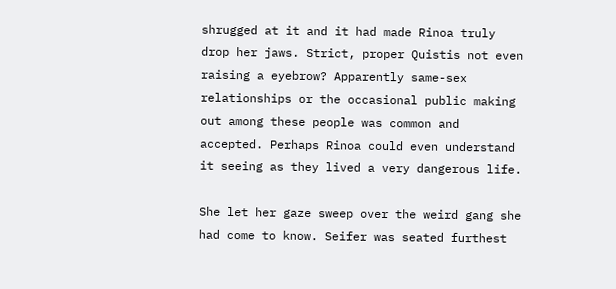shrugged at it and it had made Rinoa truly drop her jaws. Strict, proper Quistis not even raising a eyebrow? Apparently same-sex relationships or the occasional public making out among these people was common and accepted. Perhaps Rinoa could even understand it seeing as they lived a very dangerous life.

She let her gaze sweep over the weird gang she had come to know. Seifer was seated furthest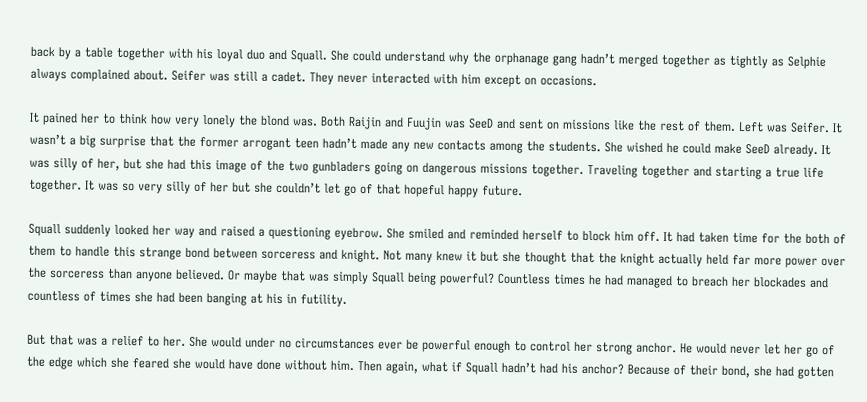back by a table together with his loyal duo and Squall. She could understand why the orphanage gang hadn’t merged together as tightly as Selphie always complained about. Seifer was still a cadet. They never interacted with him except on occasions.

It pained her to think how very lonely the blond was. Both Raijin and Fuujin was SeeD and sent on missions like the rest of them. Left was Seifer. It wasn’t a big surprise that the former arrogant teen hadn’t made any new contacts among the students. She wished he could make SeeD already. It was silly of her, but she had this image of the two gunbladers going on dangerous missions together. Traveling together and starting a true life together. It was so very silly of her but she couldn’t let go of that hopeful happy future.

Squall suddenly looked her way and raised a questioning eyebrow. She smiled and reminded herself to block him off. It had taken time for the both of them to handle this strange bond between sorceress and knight. Not many knew it but she thought that the knight actually held far more power over the sorceress than anyone believed. Or maybe that was simply Squall being powerful? Countless times he had managed to breach her blockades and countless of times she had been banging at his in futility.

But that was a relief to her. She would under no circumstances ever be powerful enough to control her strong anchor. He would never let her go of the edge which she feared she would have done without him. Then again, what if Squall hadn’t had his anchor? Because of their bond, she had gotten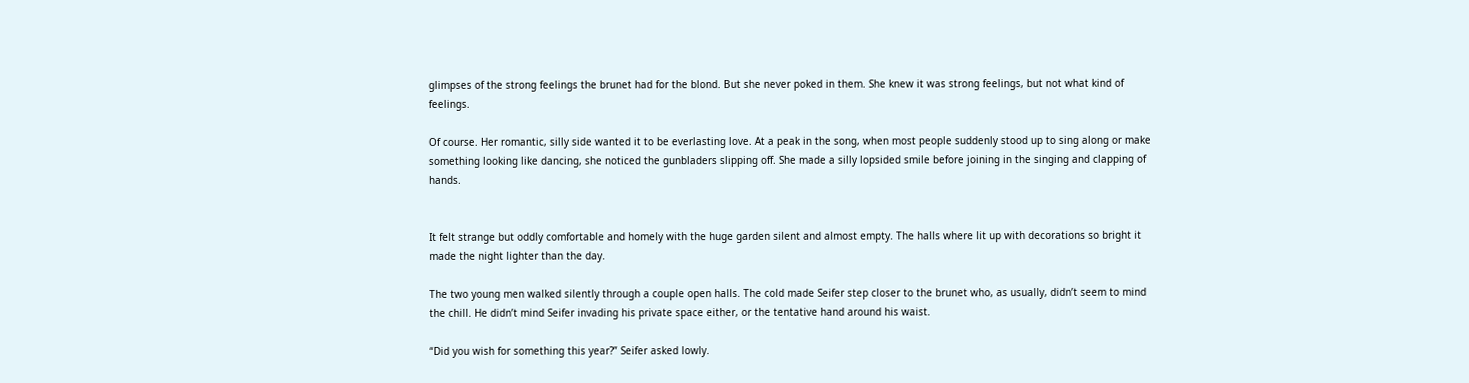glimpses of the strong feelings the brunet had for the blond. But she never poked in them. She knew it was strong feelings, but not what kind of feelings.

Of course. Her romantic, silly side wanted it to be everlasting love. At a peak in the song, when most people suddenly stood up to sing along or make something looking like dancing, she noticed the gunbladers slipping off. She made a silly lopsided smile before joining in the singing and clapping of hands.


It felt strange but oddly comfortable and homely with the huge garden silent and almost empty. The halls where lit up with decorations so bright it made the night lighter than the day.

The two young men walked silently through a couple open halls. The cold made Seifer step closer to the brunet who, as usually, didn’t seem to mind the chill. He didn’t mind Seifer invading his private space either, or the tentative hand around his waist.

“Did you wish for something this year?” Seifer asked lowly.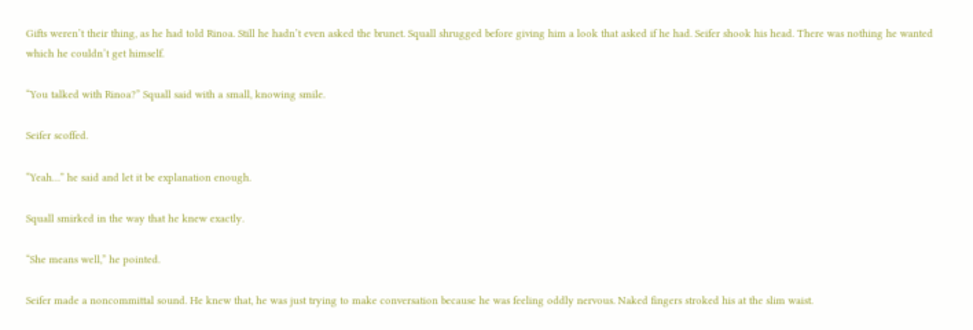Gifts weren’t their thing, as he had told Rinoa. Still he hadn’t even asked the brunet. Squall shrugged before giving him a look that asked if he had. Seifer shook his head. There was nothing he wanted which he couldn’t get himself.

“You talked with Rinoa?” Squall said with a small, knowing smile.

Seifer scoffed.

“Yeah…” he said and let it be explanation enough.

Squall smirked in the way that he knew exactly.

“She means well,” he pointed.

Seifer made a noncommittal sound. He knew that, he was just trying to make conversation because he was feeling oddly nervous. Naked fingers stroked his at the slim waist.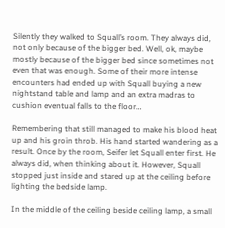Silently they walked to Squall’s room. They always did, not only because of the bigger bed. Well, ok, maybe mostly because of the bigger bed since sometimes not even that was enough. Some of their more intense encounters had ended up with Squall buying a new nightstand table and lamp and an extra madras to cushion eventual falls to the floor…

Remembering that still managed to make his blood heat up and his groin throb. His hand started wandering as a result. Once by the room, Seifer let Squall enter first. He always did, when thinking about it. However, Squall stopped just inside and stared up at the ceiling before lighting the bedside lamp.

In the middle of the ceiling beside ceiling lamp, a small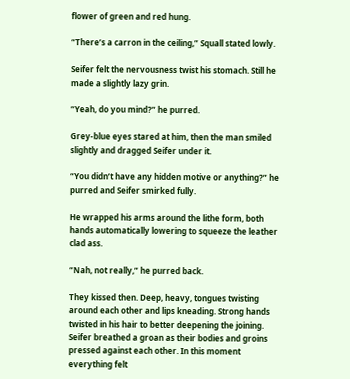flower of green and red hung.

“There’s a carron in the ceiling,” Squall stated lowly.

Seifer felt the nervousness twist his stomach. Still he made a slightly lazy grin.

“Yeah, do you mind?” he purred.

Grey-blue eyes stared at him, then the man smiled slightly and dragged Seifer under it.

“You didn’t have any hidden motive or anything?” he purred and Seifer smirked fully.

He wrapped his arms around the lithe form, both hands automatically lowering to squeeze the leather clad ass.

“Nah, not really,” he purred back.

They kissed then. Deep, heavy, tongues twisting around each other and lips kneading. Strong hands twisted in his hair to better deepening the joining. Seifer breathed a groan as their bodies and groins pressed against each other. In this moment everything felt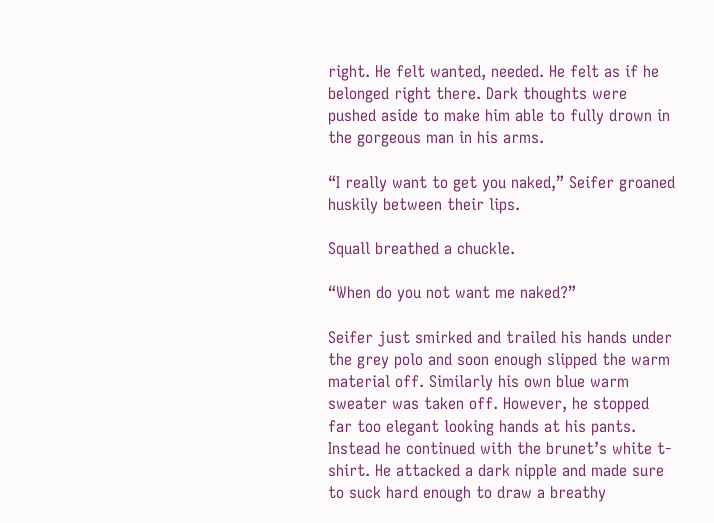right. He felt wanted, needed. He felt as if he belonged right there. Dark thoughts were pushed aside to make him able to fully drown in the gorgeous man in his arms.

“I really want to get you naked,” Seifer groaned huskily between their lips.

Squall breathed a chuckle.

“When do you not want me naked?”

Seifer just smirked and trailed his hands under the grey polo and soon enough slipped the warm material off. Similarly his own blue warm sweater was taken off. However, he stopped far too elegant looking hands at his pants. Instead he continued with the brunet’s white t-shirt. He attacked a dark nipple and made sure to suck hard enough to draw a breathy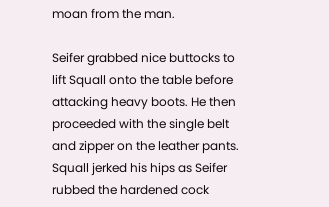moan from the man.

Seifer grabbed nice buttocks to lift Squall onto the table before attacking heavy boots. He then proceeded with the single belt and zipper on the leather pants. Squall jerked his hips as Seifer rubbed the hardened cock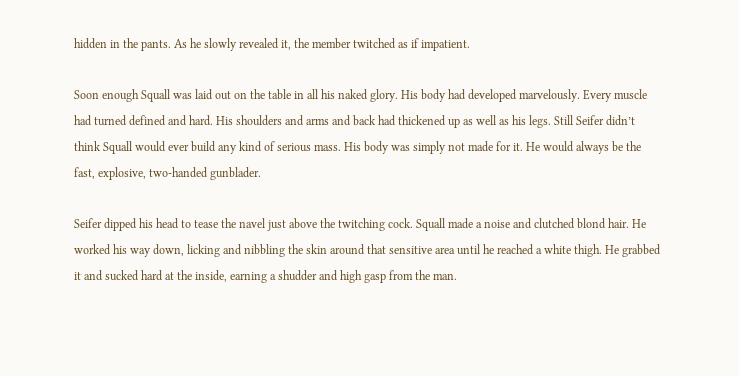hidden in the pants. As he slowly revealed it, the member twitched as if impatient.

Soon enough Squall was laid out on the table in all his naked glory. His body had developed marvelously. Every muscle had turned defined and hard. His shoulders and arms and back had thickened up as well as his legs. Still Seifer didn’t think Squall would ever build any kind of serious mass. His body was simply not made for it. He would always be the fast, explosive, two-handed gunblader.

Seifer dipped his head to tease the navel just above the twitching cock. Squall made a noise and clutched blond hair. He worked his way down, licking and nibbling the skin around that sensitive area until he reached a white thigh. He grabbed it and sucked hard at the inside, earning a shudder and high gasp from the man.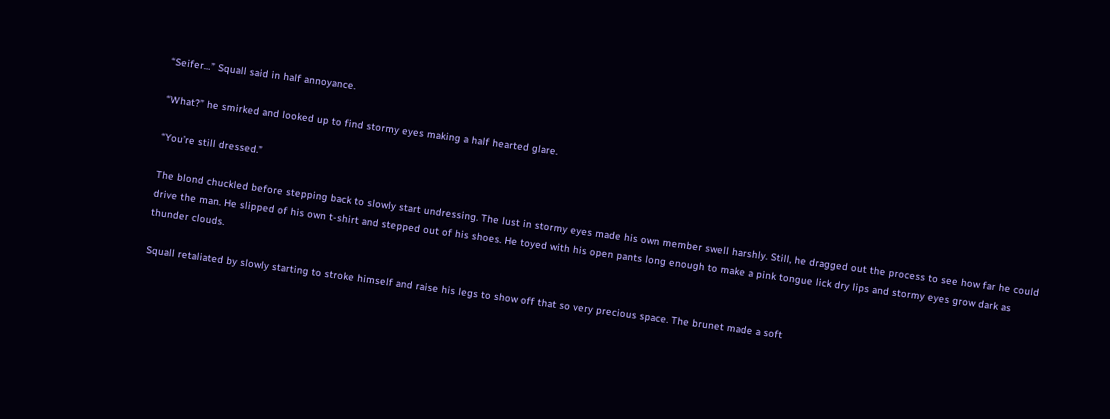“Seifer…” Squall said in half annoyance.

“What?” he smirked and looked up to find stormy eyes making a half hearted glare.

“You’re still dressed.”

The blond chuckled before stepping back to slowly start undressing. The lust in stormy eyes made his own member swell harshly. Still, he dragged out the process to see how far he could drive the man. He slipped of his own t-shirt and stepped out of his shoes. He toyed with his open pants long enough to make a pink tongue lick dry lips and stormy eyes grow dark as thunder clouds.

Squall retaliated by slowly starting to stroke himself and raise his legs to show off that so very precious space. The brunet made a soft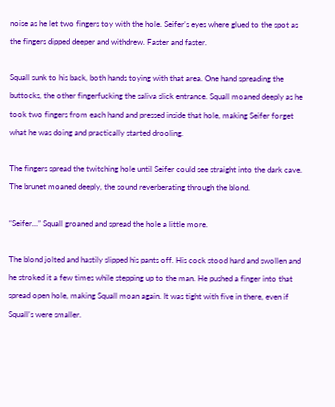noise as he let two fingers toy with the hole. Seifer’s eyes where glued to the spot as the fingers dipped deeper and withdrew. Faster and faster.

Squall sunk to his back, both hands toying with that area. One hand spreading the buttocks, the other fingerfucking the saliva slick entrance. Squall moaned deeply as he took two fingers from each hand and pressed inside that hole, making Seifer forget what he was doing and practically started drooling.

The fingers spread the twitching hole until Seifer could see straight into the dark cave. The brunet moaned deeply, the sound reverberating through the blond.

“Seifer…” Squall groaned and spread the hole a little more.

The blond jolted and hastily slipped his pants off. His cock stood hard and swollen and he stroked it a few times while stepping up to the man. He pushed a finger into that spread open hole, making Squall moan again. It was tight with five in there, even if Squall’s were smaller.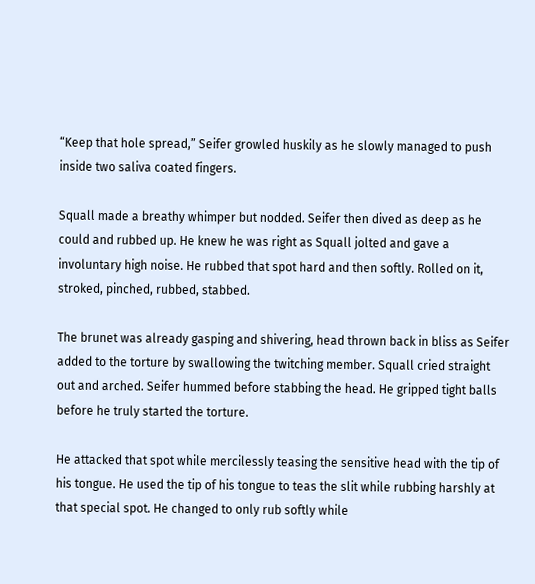“Keep that hole spread,” Seifer growled huskily as he slowly managed to push inside two saliva coated fingers.

Squall made a breathy whimper but nodded. Seifer then dived as deep as he could and rubbed up. He knew he was right as Squall jolted and gave a involuntary high noise. He rubbed that spot hard and then softly. Rolled on it, stroked, pinched, rubbed, stabbed.

The brunet was already gasping and shivering, head thrown back in bliss as Seifer added to the torture by swallowing the twitching member. Squall cried straight out and arched. Seifer hummed before stabbing the head. He gripped tight balls before he truly started the torture.

He attacked that spot while mercilessly teasing the sensitive head with the tip of his tongue. He used the tip of his tongue to teas the slit while rubbing harshly at that special spot. He changed to only rub softly while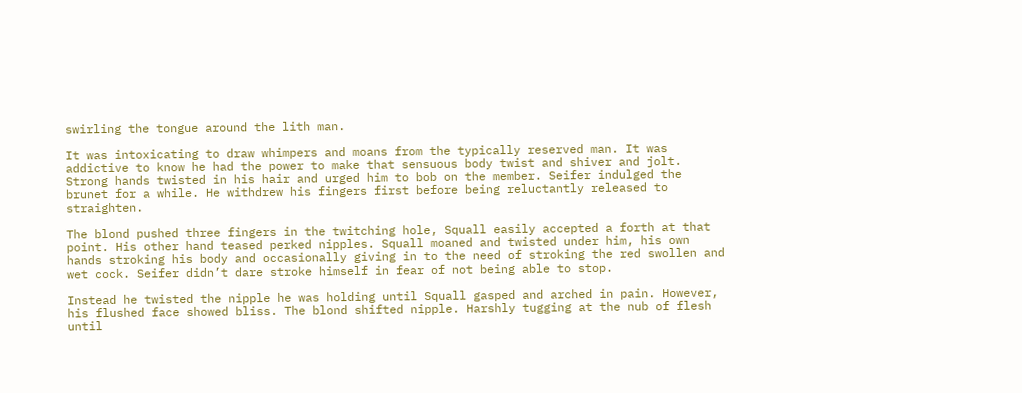swirling the tongue around the lith man.

It was intoxicating to draw whimpers and moans from the typically reserved man. It was addictive to know he had the power to make that sensuous body twist and shiver and jolt. Strong hands twisted in his hair and urged him to bob on the member. Seifer indulged the brunet for a while. He withdrew his fingers first before being reluctantly released to straighten.

The blond pushed three fingers in the twitching hole, Squall easily accepted a forth at that point. His other hand teased perked nipples. Squall moaned and twisted under him, his own hands stroking his body and occasionally giving in to the need of stroking the red swollen and wet cock. Seifer didn’t dare stroke himself in fear of not being able to stop.

Instead he twisted the nipple he was holding until Squall gasped and arched in pain. However, his flushed face showed bliss. The blond shifted nipple. Harshly tugging at the nub of flesh until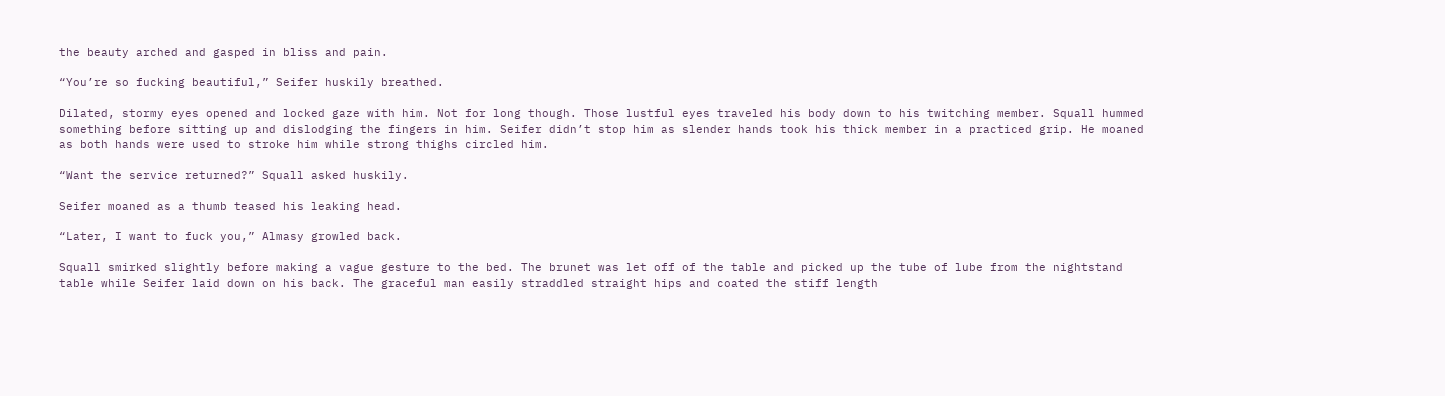the beauty arched and gasped in bliss and pain.

“You’re so fucking beautiful,” Seifer huskily breathed.

Dilated, stormy eyes opened and locked gaze with him. Not for long though. Those lustful eyes traveled his body down to his twitching member. Squall hummed something before sitting up and dislodging the fingers in him. Seifer didn’t stop him as slender hands took his thick member in a practiced grip. He moaned as both hands were used to stroke him while strong thighs circled him.

“Want the service returned?” Squall asked huskily.

Seifer moaned as a thumb teased his leaking head.

“Later, I want to fuck you,” Almasy growled back.

Squall smirked slightly before making a vague gesture to the bed. The brunet was let off of the table and picked up the tube of lube from the nightstand table while Seifer laid down on his back. The graceful man easily straddled straight hips and coated the stiff length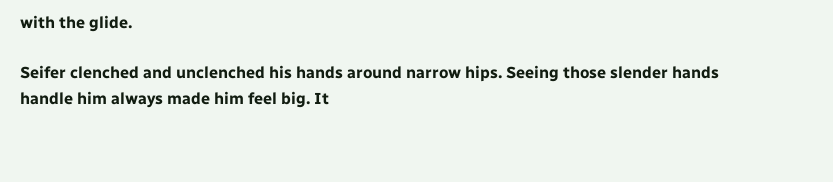with the glide.

Seifer clenched and unclenched his hands around narrow hips. Seeing those slender hands handle him always made him feel big. It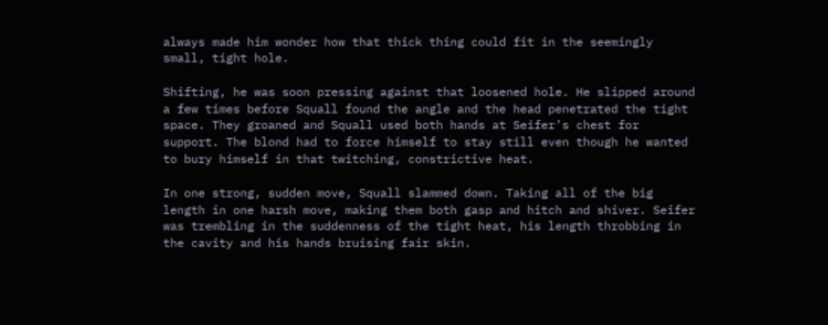always made him wonder how that thick thing could fit in the seemingly small, tight hole.

Shifting, he was soon pressing against that loosened hole. He slipped around a few times before Squall found the angle and the head penetrated the tight space. They groaned and Squall used both hands at Seifer’s chest for support. The blond had to force himself to stay still even though he wanted to bury himself in that twitching, constrictive heat.

In one strong, sudden move, Squall slammed down. Taking all of the big length in one harsh move, making them both gasp and hitch and shiver. Seifer was trembling in the suddenness of the tight heat, his length throbbing in the cavity and his hands bruising fair skin.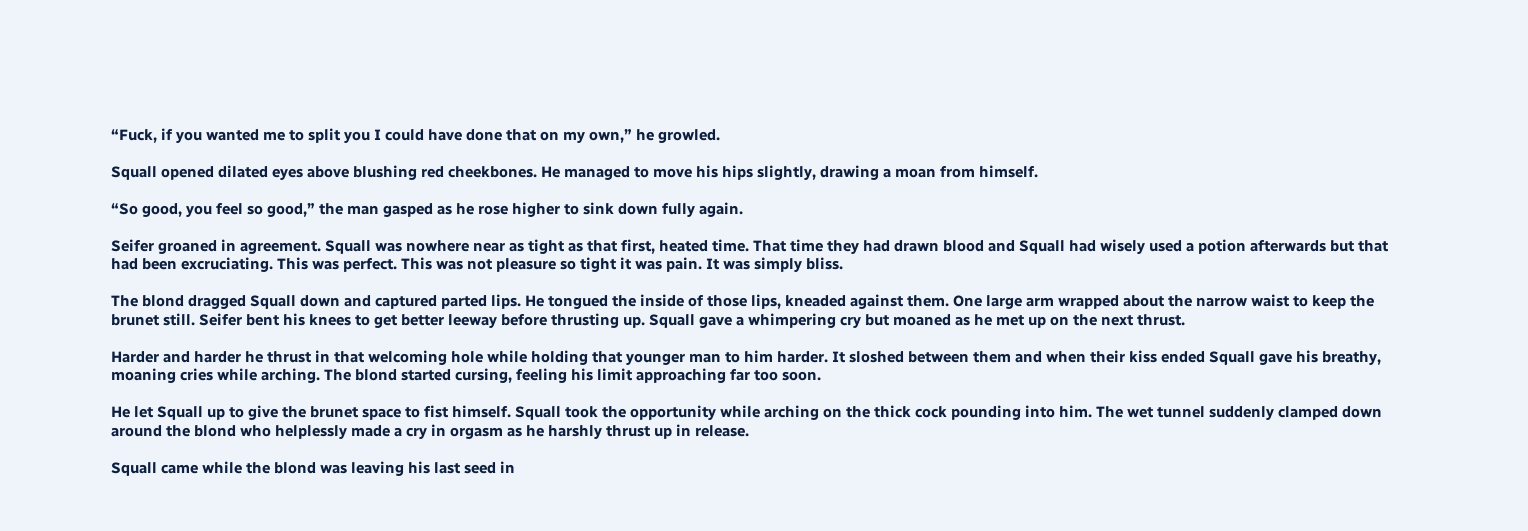“Fuck, if you wanted me to split you I could have done that on my own,” he growled.

Squall opened dilated eyes above blushing red cheekbones. He managed to move his hips slightly, drawing a moan from himself.

“So good, you feel so good,” the man gasped as he rose higher to sink down fully again.

Seifer groaned in agreement. Squall was nowhere near as tight as that first, heated time. That time they had drawn blood and Squall had wisely used a potion afterwards but that had been excruciating. This was perfect. This was not pleasure so tight it was pain. It was simply bliss.

The blond dragged Squall down and captured parted lips. He tongued the inside of those lips, kneaded against them. One large arm wrapped about the narrow waist to keep the brunet still. Seifer bent his knees to get better leeway before thrusting up. Squall gave a whimpering cry but moaned as he met up on the next thrust.

Harder and harder he thrust in that welcoming hole while holding that younger man to him harder. It sloshed between them and when their kiss ended Squall gave his breathy, moaning cries while arching. The blond started cursing, feeling his limit approaching far too soon.

He let Squall up to give the brunet space to fist himself. Squall took the opportunity while arching on the thick cock pounding into him. The wet tunnel suddenly clamped down around the blond who helplessly made a cry in orgasm as he harshly thrust up in release.

Squall came while the blond was leaving his last seed in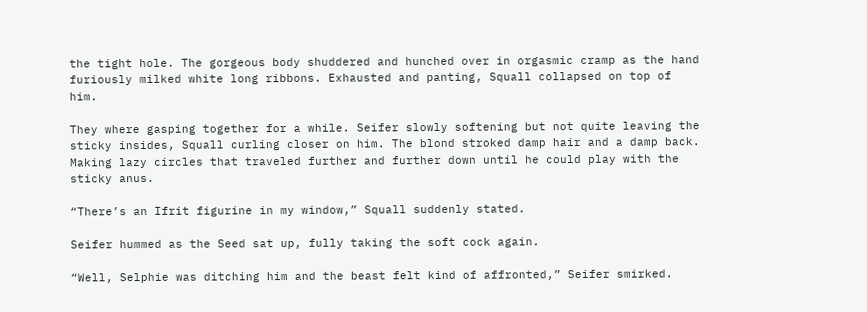the tight hole. The gorgeous body shuddered and hunched over in orgasmic cramp as the hand furiously milked white long ribbons. Exhausted and panting, Squall collapsed on top of him.

They where gasping together for a while. Seifer slowly softening but not quite leaving the sticky insides, Squall curling closer on him. The blond stroked damp hair and a damp back. Making lazy circles that traveled further and further down until he could play with the sticky anus.

“There’s an Ifrit figurine in my window,” Squall suddenly stated.

Seifer hummed as the Seed sat up, fully taking the soft cock again.

“Well, Selphie was ditching him and the beast felt kind of affronted,” Seifer smirked.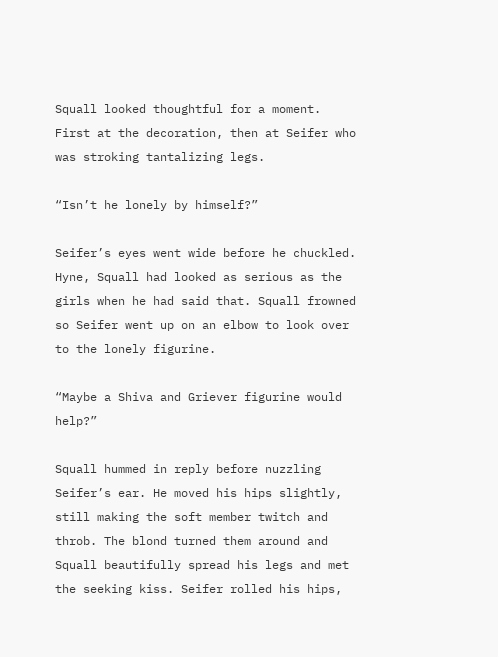Squall looked thoughtful for a moment. First at the decoration, then at Seifer who was stroking tantalizing legs.

“Isn’t he lonely by himself?”

Seifer’s eyes went wide before he chuckled. Hyne, Squall had looked as serious as the girls when he had said that. Squall frowned so Seifer went up on an elbow to look over to the lonely figurine.

“Maybe a Shiva and Griever figurine would help?”

Squall hummed in reply before nuzzling Seifer’s ear. He moved his hips slightly, still making the soft member twitch and throb. The blond turned them around and Squall beautifully spread his legs and met the seeking kiss. Seifer rolled his hips,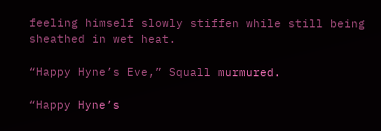feeling himself slowly stiffen while still being sheathed in wet heat.

“Happy Hyne’s Eve,” Squall murmured.

“Happy Hyne’s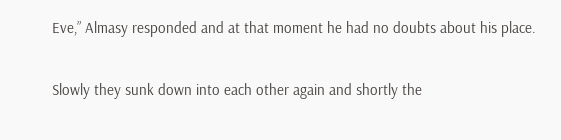Eve,” Almasy responded and at that moment he had no doubts about his place.

Slowly they sunk down into each other again and shortly the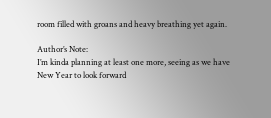room filled with groans and heavy breathing yet again.

Author’s Note:
I’m kinda planning at least one more, seeing as we have New Year to look forward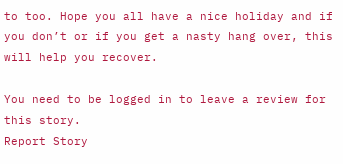to too. Hope you all have a nice holiday and if you don’t or if you get a nasty hang over, this will help you recover.

You need to be logged in to leave a review for this story.
Report Story